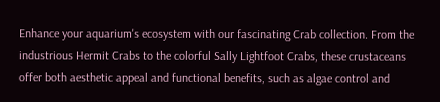Enhance your aquarium's ecosystem with our fascinating Crab collection. From the industrious Hermit Crabs to the colorful Sally Lightfoot Crabs, these crustaceans offer both aesthetic appeal and functional benefits, such as algae control and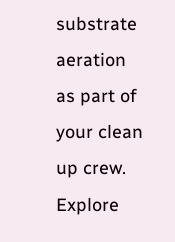substrate aeration as part of your clean up crew. Explore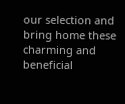our selection and bring home these charming and beneficial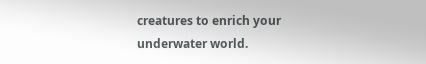creatures to enrich your underwater world.